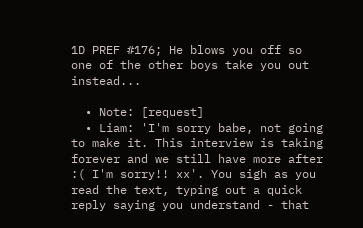1D PREF #176; He blows you off so one of the other boys take you out instead...

  • Note: [request]
  • Liam: 'I'm sorry babe, not going to make it. This interview is taking forever and we still have more after :( I'm sorry!! xx'. You sigh as you read the text, typing out a quick reply saying you understand - that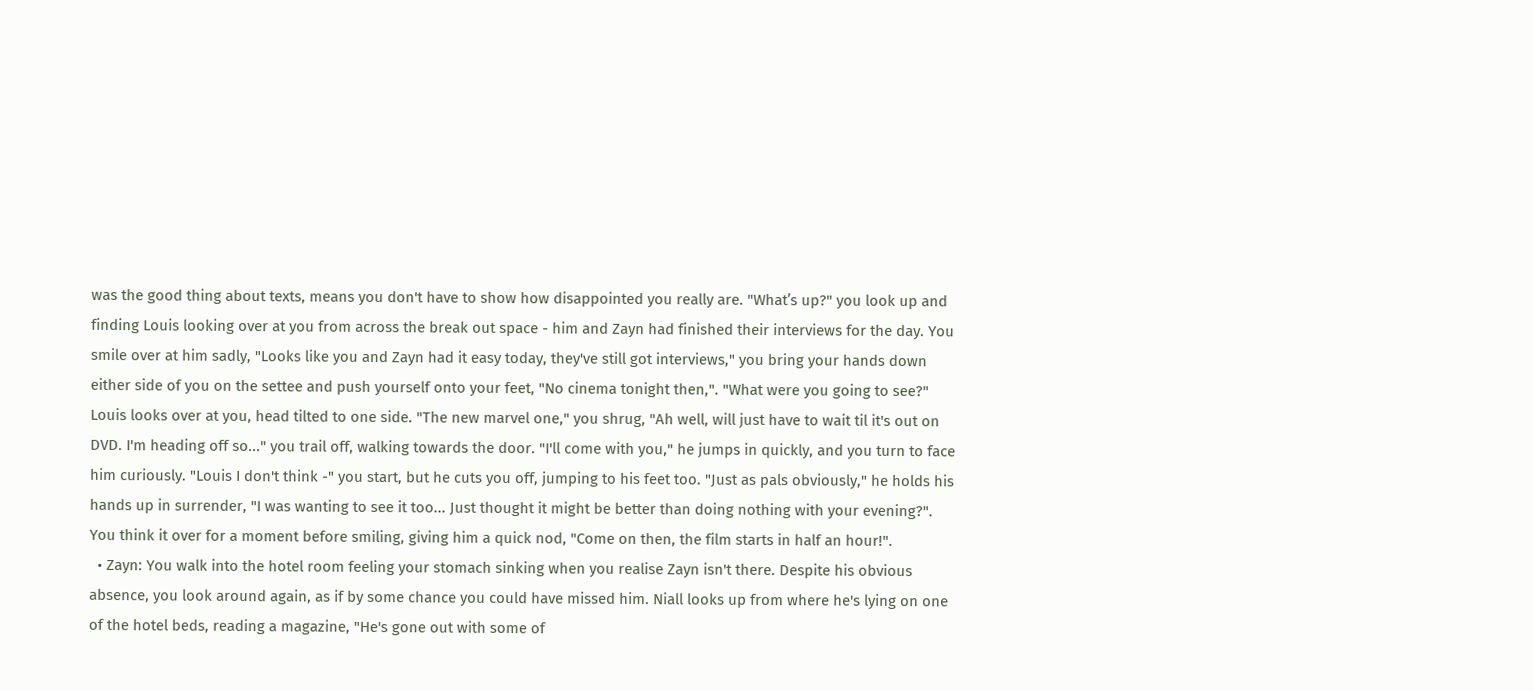was the good thing about texts, means you don't have to show how disappointed you really are. "What’s up?" you look up and finding Louis looking over at you from across the break out space - him and Zayn had finished their interviews for the day. You smile over at him sadly, "Looks like you and Zayn had it easy today, they've still got interviews," you bring your hands down either side of you on the settee and push yourself onto your feet, "No cinema tonight then,". "What were you going to see?" Louis looks over at you, head tilted to one side. "The new marvel one," you shrug, "Ah well, will just have to wait til it's out on DVD. I'm heading off so..." you trail off, walking towards the door. "I'll come with you," he jumps in quickly, and you turn to face him curiously. "Louis I don't think -" you start, but he cuts you off, jumping to his feet too. "Just as pals obviously," he holds his hands up in surrender, "I was wanting to see it too... Just thought it might be better than doing nothing with your evening?". You think it over for a moment before smiling, giving him a quick nod, "Come on then, the film starts in half an hour!".
  • Zayn: You walk into the hotel room feeling your stomach sinking when you realise Zayn isn't there. Despite his obvious absence, you look around again, as if by some chance you could have missed him. Niall looks up from where he's lying on one of the hotel beds, reading a magazine, "He's gone out with some of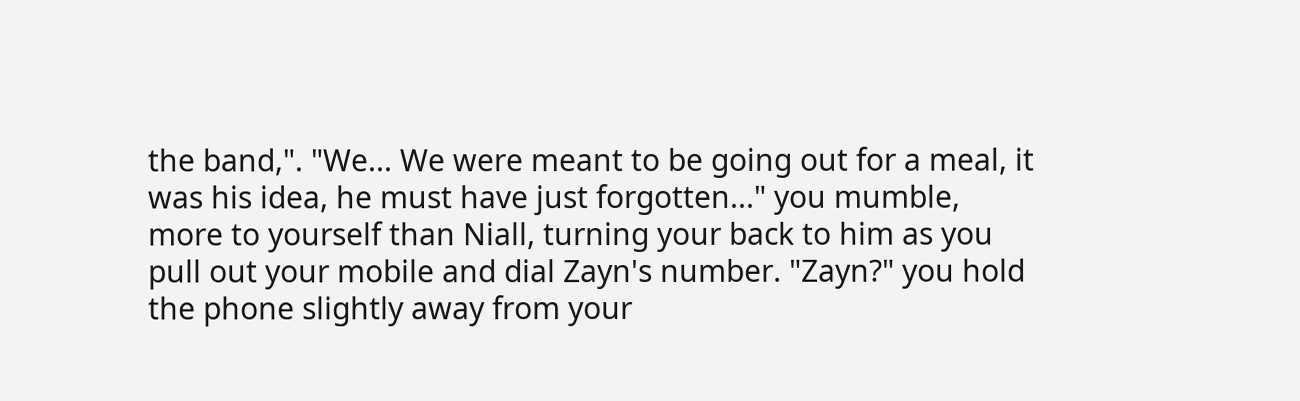the band,". "We... We were meant to be going out for a meal, it was his idea, he must have just forgotten..." you mumble, more to yourself than Niall, turning your back to him as you pull out your mobile and dial Zayn's number. "Zayn?" you hold the phone slightly away from your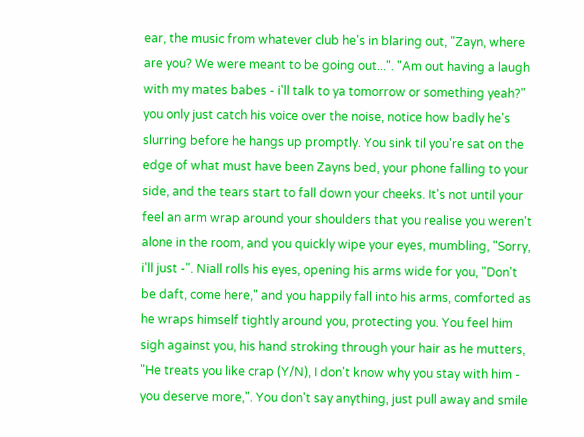ear, the music from whatever club he's in blaring out, "Zayn, where are you? We were meant to be going out...". "Am out having a laugh with my mates babes - i'll talk to ya tomorrow or something yeah?" you only just catch his voice over the noise, notice how badly he's slurring before he hangs up promptly. You sink til you're sat on the edge of what must have been Zayns bed, your phone falling to your side, and the tears start to fall down your cheeks. It's not until your feel an arm wrap around your shoulders that you realise you weren't alone in the room, and you quickly wipe your eyes, mumbling, "Sorry, i'll just -". Niall rolls his eyes, opening his arms wide for you, "Don't be daft, come here," and you happily fall into his arms, comforted as he wraps himself tightly around you, protecting you. You feel him sigh against you, his hand stroking through your hair as he mutters, "He treats you like crap (Y/N), I don't know why you stay with him - you deserve more,". You don't say anything, just pull away and smile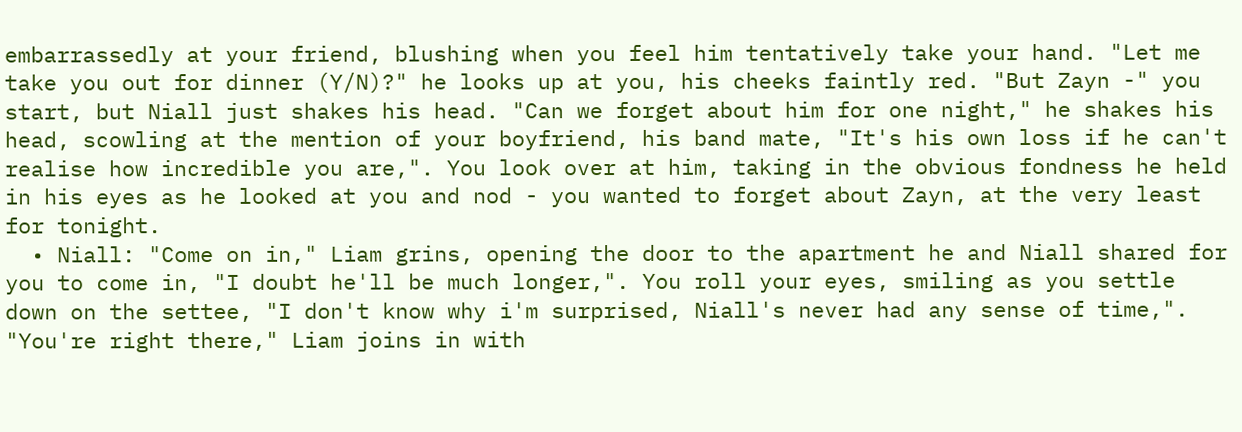embarrassedly at your friend, blushing when you feel him tentatively take your hand. "Let me take you out for dinner (Y/N)?" he looks up at you, his cheeks faintly red. "But Zayn -" you start, but Niall just shakes his head. "Can we forget about him for one night," he shakes his head, scowling at the mention of your boyfriend, his band mate, "It's his own loss if he can't realise how incredible you are,". You look over at him, taking in the obvious fondness he held in his eyes as he looked at you and nod - you wanted to forget about Zayn, at the very least for tonight.
  • Niall: "Come on in," Liam grins, opening the door to the apartment he and Niall shared for you to come in, "I doubt he'll be much longer,". You roll your eyes, smiling as you settle down on the settee, "I don't know why i'm surprised, Niall's never had any sense of time,". "You're right there," Liam joins in with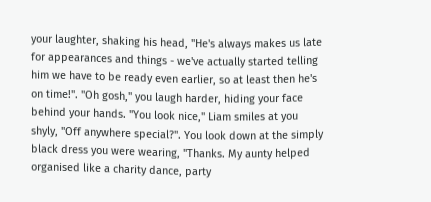your laughter, shaking his head, "He's always makes us late for appearances and things - we've actually started telling him we have to be ready even earlier, so at least then he's on time!". "Oh gosh," you laugh harder, hiding your face behind your hands. "You look nice," Liam smiles at you shyly, "Off anywhere special?". You look down at the simply black dress you were wearing, "Thanks. My aunty helped organised like a charity dance, party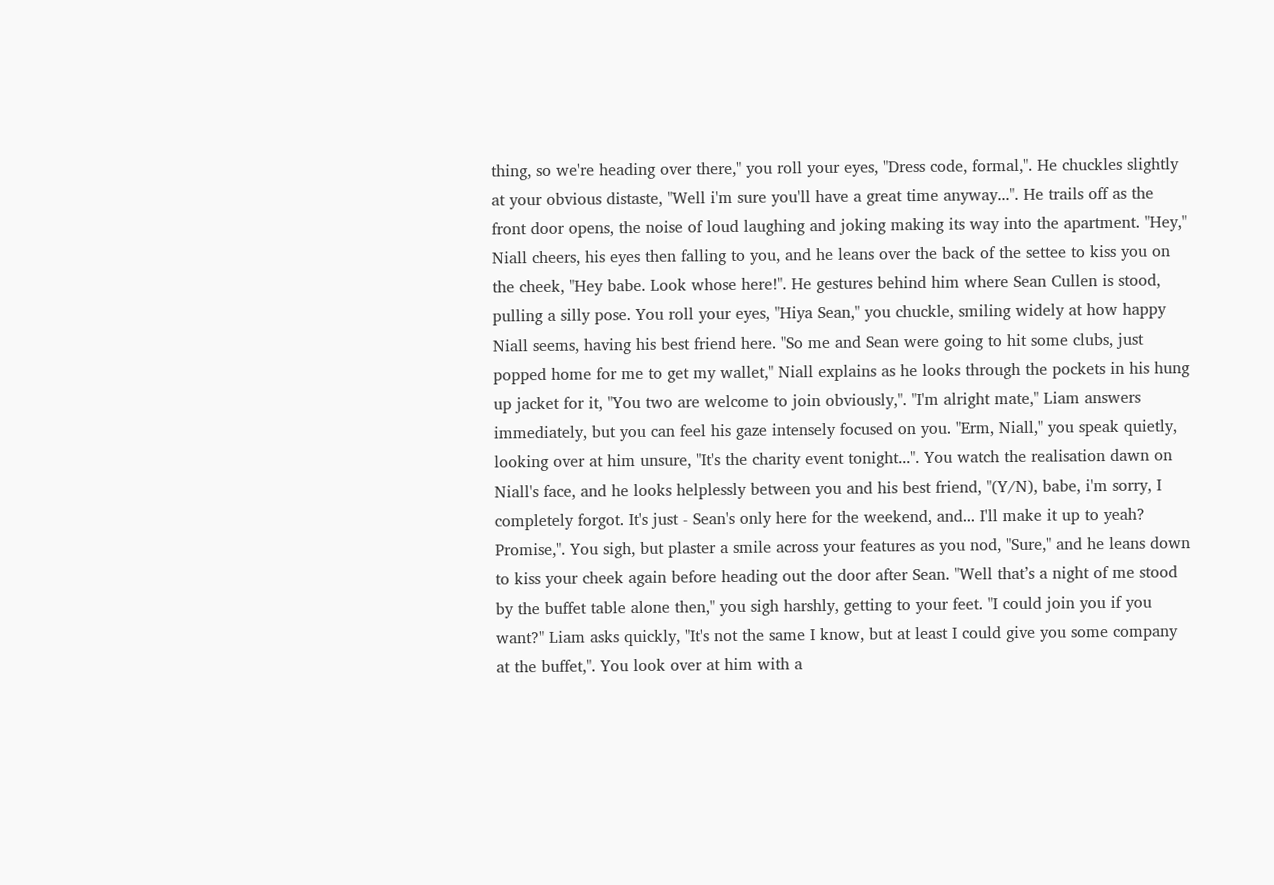thing, so we're heading over there," you roll your eyes, "Dress code, formal,". He chuckles slightly at your obvious distaste, "Well i'm sure you'll have a great time anyway...". He trails off as the front door opens, the noise of loud laughing and joking making its way into the apartment. "Hey," Niall cheers, his eyes then falling to you, and he leans over the back of the settee to kiss you on the cheek, "Hey babe. Look whose here!". He gestures behind him where Sean Cullen is stood, pulling a silly pose. You roll your eyes, "Hiya Sean," you chuckle, smiling widely at how happy Niall seems, having his best friend here. "So me and Sean were going to hit some clubs, just popped home for me to get my wallet," Niall explains as he looks through the pockets in his hung up jacket for it, "You two are welcome to join obviously,". "I'm alright mate," Liam answers immediately, but you can feel his gaze intensely focused on you. "Erm, Niall," you speak quietly, looking over at him unsure, "It's the charity event tonight...". You watch the realisation dawn on Niall's face, and he looks helplessly between you and his best friend, "(Y/N), babe, i'm sorry, I completely forgot. It's just - Sean's only here for the weekend, and... I'll make it up to yeah? Promise,". You sigh, but plaster a smile across your features as you nod, "Sure," and he leans down to kiss your cheek again before heading out the door after Sean. "Well that’s a night of me stood by the buffet table alone then," you sigh harshly, getting to your feet. "I could join you if you want?" Liam asks quickly, "It's not the same I know, but at least I could give you some company at the buffet,". You look over at him with a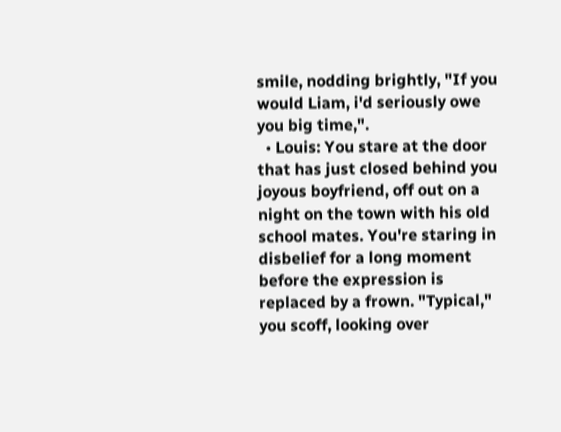smile, nodding brightly, "If you would Liam, i'd seriously owe you big time,".
  • Louis: You stare at the door that has just closed behind you joyous boyfriend, off out on a night on the town with his old school mates. You're staring in disbelief for a long moment before the expression is replaced by a frown. "Typical," you scoff, looking over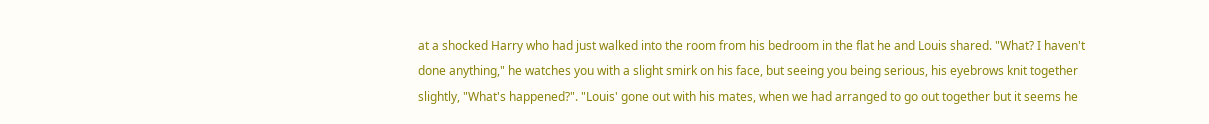at a shocked Harry who had just walked into the room from his bedroom in the flat he and Louis shared. "What? I haven't done anything," he watches you with a slight smirk on his face, but seeing you being serious, his eyebrows knit together slightly, "What's happened?". "Louis' gone out with his mates, when we had arranged to go out together but it seems he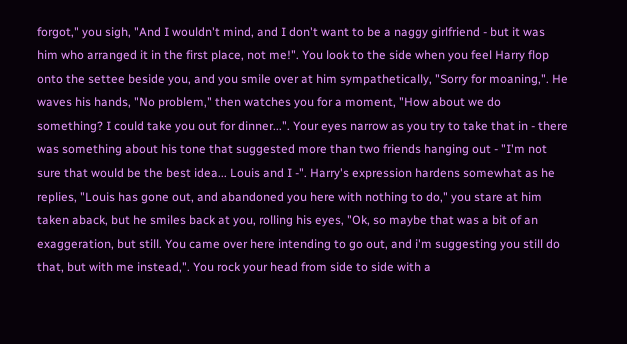forgot," you sigh, "And I wouldn't mind, and I don't want to be a naggy girlfriend - but it was him who arranged it in the first place, not me!". You look to the side when you feel Harry flop onto the settee beside you, and you smile over at him sympathetically, "Sorry for moaning,". He waves his hands, "No problem," then watches you for a moment, "How about we do something? I could take you out for dinner...". Your eyes narrow as you try to take that in - there was something about his tone that suggested more than two friends hanging out - "I'm not sure that would be the best idea... Louis and I -". Harry's expression hardens somewhat as he replies, "Louis has gone out, and abandoned you here with nothing to do," you stare at him taken aback, but he smiles back at you, rolling his eyes, "Ok, so maybe that was a bit of an exaggeration, but still. You came over here intending to go out, and i'm suggesting you still do that, but with me instead,". You rock your head from side to side with a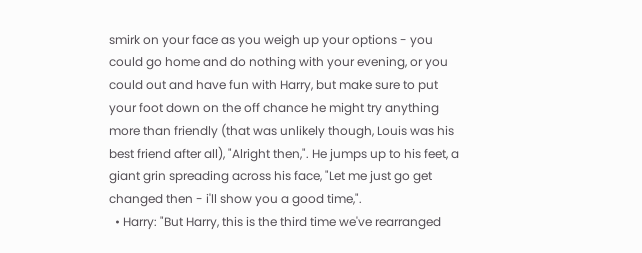smirk on your face as you weigh up your options - you could go home and do nothing with your evening, or you could out and have fun with Harry, but make sure to put your foot down on the off chance he might try anything more than friendly (that was unlikely though, Louis was his best friend after all), "Alright then,". He jumps up to his feet, a giant grin spreading across his face, "Let me just go get changed then - i'll show you a good time,".
  • Harry: "But Harry, this is the third time we've rearranged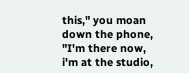this," you moan down the phone, "I'm there now, i'm at the studio,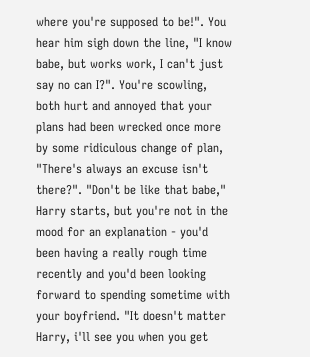where you're supposed to be!". You hear him sigh down the line, "I know babe, but works work, I can't just say no can I?". You're scowling, both hurt and annoyed that your plans had been wrecked once more by some ridiculous change of plan, "There's always an excuse isn't there?". "Don't be like that babe," Harry starts, but you're not in the mood for an explanation - you'd been having a really rough time recently and you'd been looking forward to spending sometime with your boyfriend. "It doesn't matter Harry, i'll see you when you get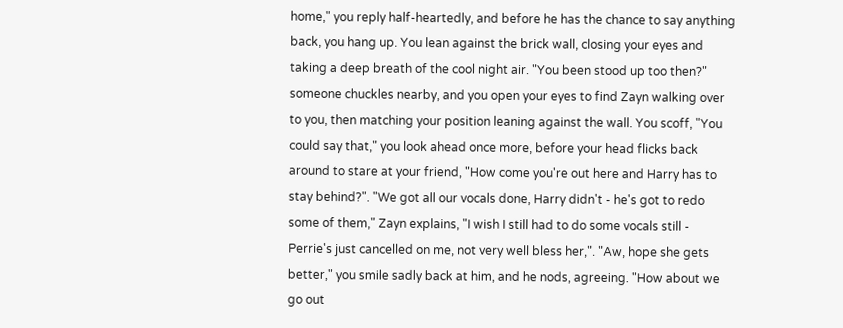home," you reply half-heartedly, and before he has the chance to say anything back, you hang up. You lean against the brick wall, closing your eyes and taking a deep breath of the cool night air. "You been stood up too then?" someone chuckles nearby, and you open your eyes to find Zayn walking over to you, then matching your position leaning against the wall. You scoff, "You could say that," you look ahead once more, before your head flicks back around to stare at your friend, "How come you're out here and Harry has to stay behind?". "We got all our vocals done, Harry didn't - he's got to redo some of them," Zayn explains, "I wish I still had to do some vocals still - Perrie's just cancelled on me, not very well bless her,". "Aw, hope she gets better," you smile sadly back at him, and he nods, agreeing. "How about we go out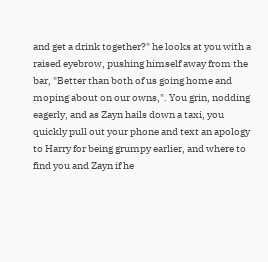and get a drink together?" he looks at you with a raised eyebrow, pushing himself away from the bar, "Better than both of us going home and moping about on our owns,". You grin, nodding eagerly, and as Zayn hails down a taxi, you quickly pull out your phone and text an apology to Harry for being grumpy earlier, and where to find you and Zayn if he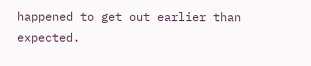happened to get out earlier than expected.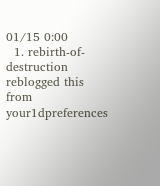01/15 0:00
  1. rebirth-of-destruction reblogged this from your1dpreferences